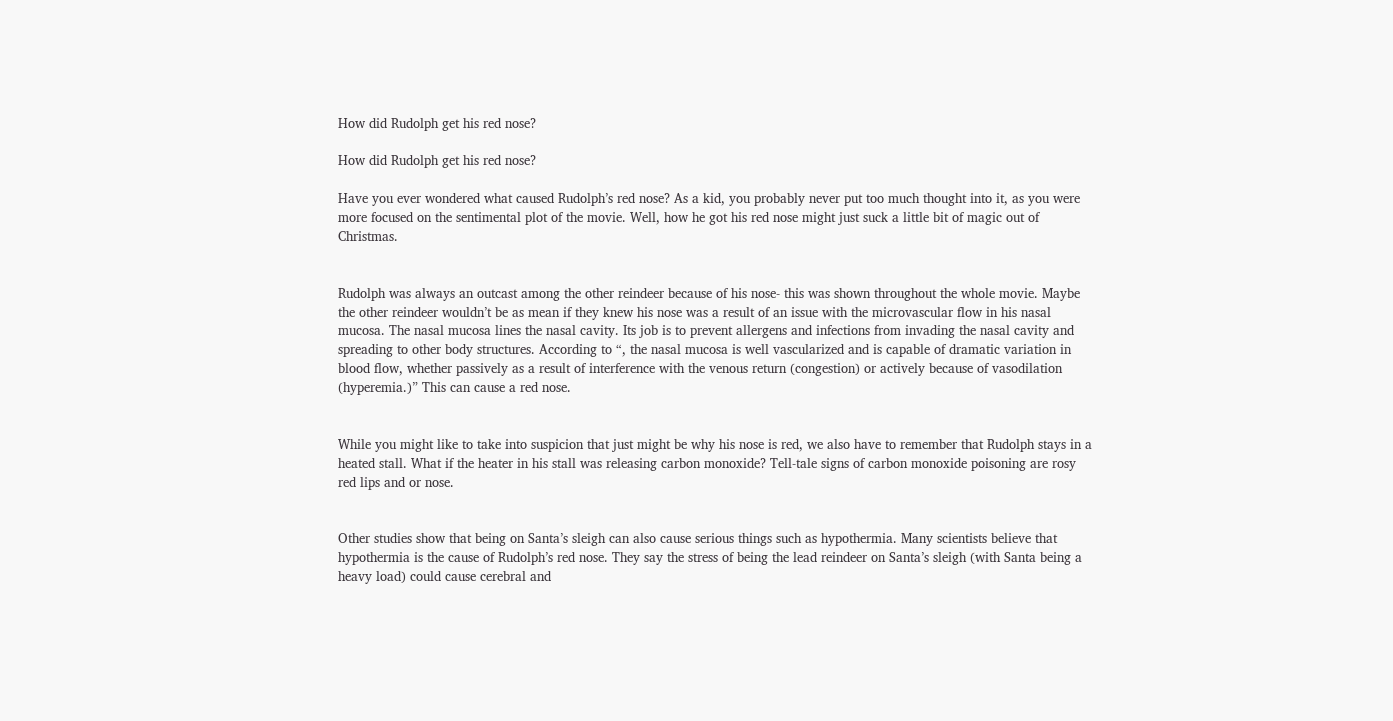How did Rudolph get his red nose?

How did Rudolph get his red nose?

Have you ever wondered what caused Rudolph’s red nose? As a kid, you probably never put too much thought into it, as you were more focused on the sentimental plot of the movie. Well, how he got his red nose might just suck a little bit of magic out of Christmas.


Rudolph was always an outcast among the other reindeer because of his nose- this was shown throughout the whole movie. Maybe the other reindeer wouldn’t be as mean if they knew his nose was a result of an issue with the microvascular flow in his nasal mucosa. The nasal mucosa lines the nasal cavity. Its job is to prevent allergens and infections from invading the nasal cavity and spreading to other body structures. According to “, the nasal mucosa is well vascularized and is capable of dramatic variation in blood flow, whether passively as a result of interference with the venous return (congestion) or actively because of vasodilation (hyperemia.)” This can cause a red nose.


While you might like to take into suspicion that just might be why his nose is red, we also have to remember that Rudolph stays in a heated stall. What if the heater in his stall was releasing carbon monoxide? Tell-tale signs of carbon monoxide poisoning are rosy red lips and or nose.


Other studies show that being on Santa’s sleigh can also cause serious things such as hypothermia. Many scientists believe that hypothermia is the cause of Rudolph’s red nose. They say the stress of being the lead reindeer on Santa’s sleigh (with Santa being a heavy load) could cause cerebral and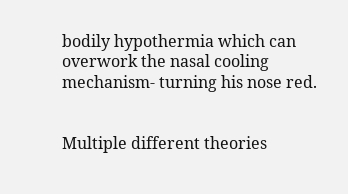bodily hypothermia which can overwork the nasal cooling mechanism- turning his nose red.


Multiple different theories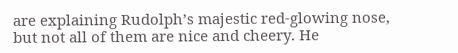are explaining Rudolph’s majestic red-glowing nose, but not all of them are nice and cheery. He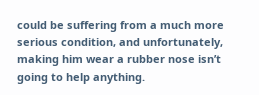could be suffering from a much more serious condition, and unfortunately, making him wear a rubber nose isn’t going to help anything.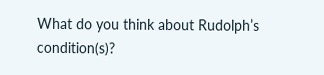What do you think about Rudolph’s condition(s)?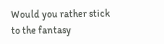Would you rather stick to the fantasy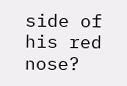side of his red nose?